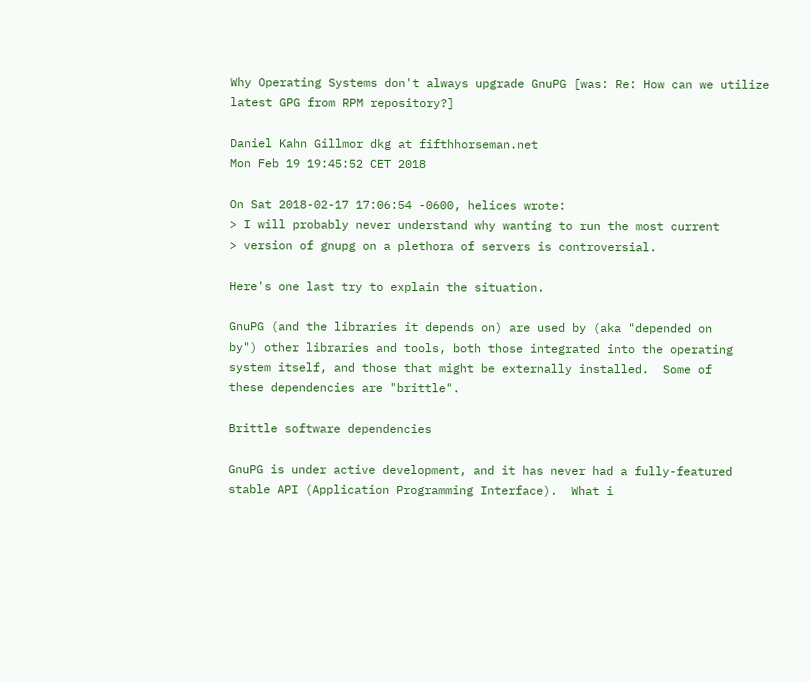Why Operating Systems don't always upgrade GnuPG [was: Re: How can we utilize latest GPG from RPM repository?]

Daniel Kahn Gillmor dkg at fifthhorseman.net
Mon Feb 19 19:45:52 CET 2018

On Sat 2018-02-17 17:06:54 -0600, helices wrote:
> I will probably never understand why wanting to run the most current
> version of gnupg on a plethora of servers is controversial.

Here's one last try to explain the situation.

GnuPG (and the libraries it depends on) are used by (aka "depended on
by") other libraries and tools, both those integrated into the operating
system itself, and those that might be externally installed.  Some of
these dependencies are "brittle".

Brittle software dependencies

GnuPG is under active development, and it has never had a fully-featured
stable API (Application Programming Interface).  What i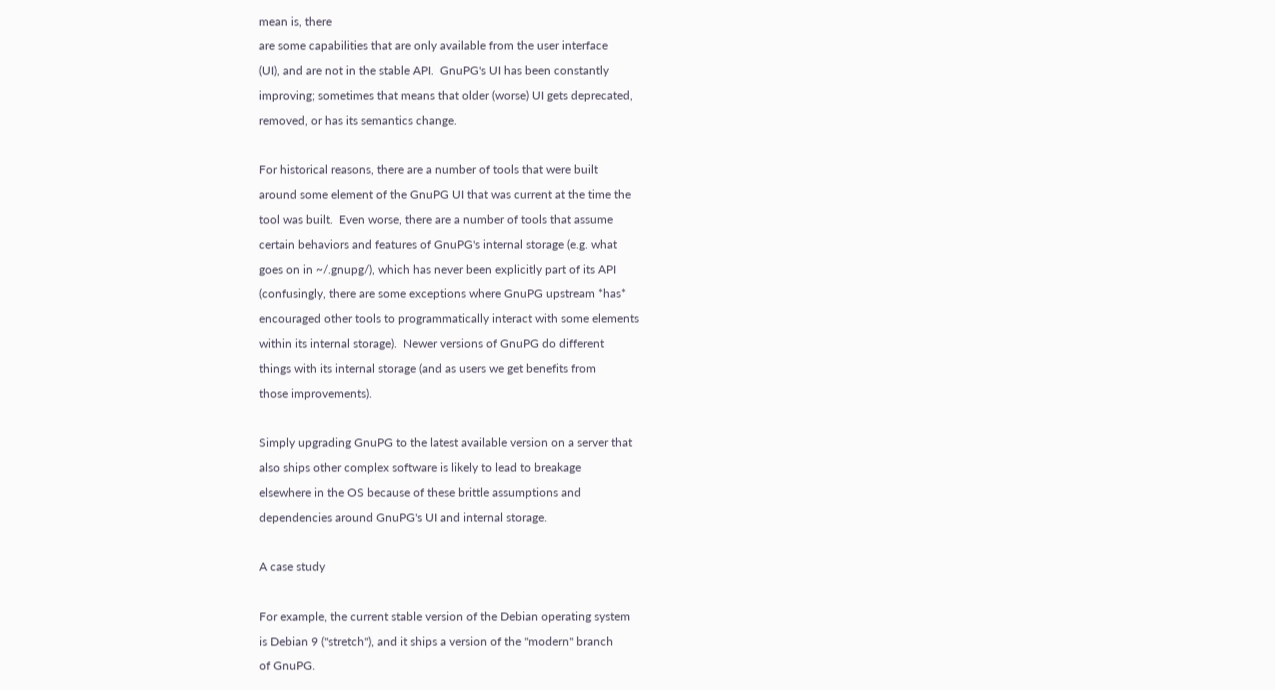mean is, there
are some capabilities that are only available from the user interface
(UI), and are not in the stable API.  GnuPG's UI has been constantly
improving; sometimes that means that older (worse) UI gets deprecated,
removed, or has its semantics change.

For historical reasons, there are a number of tools that were built
around some element of the GnuPG UI that was current at the time the
tool was built.  Even worse, there are a number of tools that assume
certain behaviors and features of GnuPG's internal storage (e.g. what
goes on in ~/.gnupg/), which has never been explicitly part of its API
(confusingly, there are some exceptions where GnuPG upstream *has*
encouraged other tools to programmatically interact with some elements
within its internal storage).  Newer versions of GnuPG do different
things with its internal storage (and as users we get benefits from
those improvements).

Simply upgrading GnuPG to the latest available version on a server that
also ships other complex software is likely to lead to breakage
elsewhere in the OS because of these brittle assumptions and
dependencies around GnuPG's UI and internal storage.

A case study

For example, the current stable version of the Debian operating system
is Debian 9 ("stretch"), and it ships a version of the "modern" branch
of GnuPG.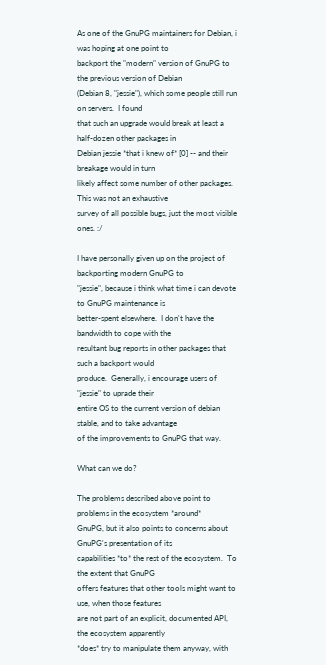As one of the GnuPG maintainers for Debian, i was hoping at one point to
backport the "modern" version of GnuPG to the previous version of Debian
(Debian 8, "jessie"), which some people still run on servers.  I found
that such an upgrade would break at least a half-dozen other packages in
Debian jessie *that i knew of* [0] -- and their breakage would in turn
likely affect some number of other packages.  This was not an exhaustive
survey of all possible bugs, just the most visible ones. :/

I have personally given up on the project of backporting modern GnuPG to
"jessie", because i think what time i can devote to GnuPG maintenance is
better-spent elsewhere.  I don't have the bandwidth to cope with the
resultant bug reports in other packages that such a backport would
produce.  Generally, i encourage users of "jessie" to uprade their
entire OS to the current version of debian stable, and to take advantage
of the improvements to GnuPG that way.

What can we do?

The problems described above point to problems in the ecosystem *around*
GnuPG, but it also points to concerns about GnuPG's presentation of its
capabilities *to* the rest of the ecosystem.  To the extent that GnuPG
offers features that other tools might want to use, when those features
are not part of an explicit, documented API, the ecosystem apparently
*does* try to manipulate them anyway, with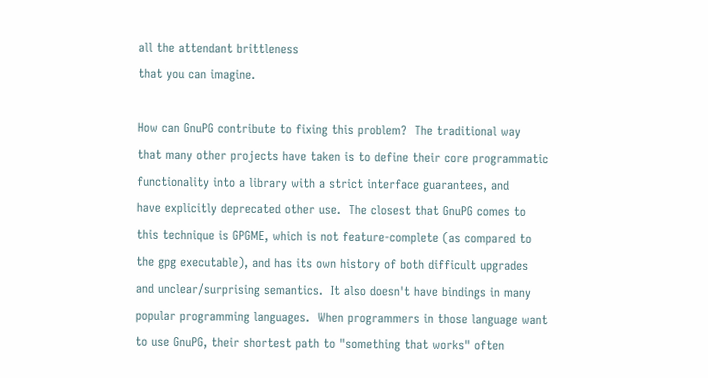all the attendant brittleness
that you can imagine.

How can GnuPG contribute to fixing this problem?  The traditional way
that many other projects have taken is to define their core programmatic
functionality into a library with a strict interface guarantees, and
have explicitly deprecated other use.  The closest that GnuPG comes to
this technique is GPGME, which is not feature-complete (as compared to
the gpg executable), and has its own history of both difficult upgrades
and unclear/surprising semantics.  It also doesn't have bindings in many
popular programming languages.  When programmers in those language want
to use GnuPG, their shortest path to "something that works" often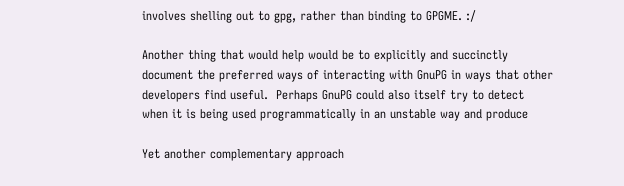involves shelling out to gpg, rather than binding to GPGME. :/

Another thing that would help would be to explicitly and succinctly
document the preferred ways of interacting with GnuPG in ways that other
developers find useful.  Perhaps GnuPG could also itself try to detect
when it is being used programmatically in an unstable way and produce

Yet another complementary approach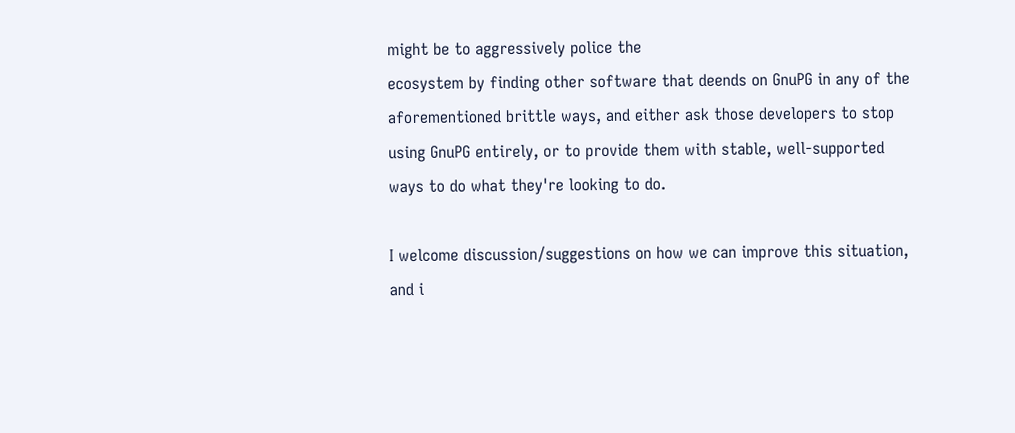might be to aggressively police the
ecosystem by finding other software that deends on GnuPG in any of the
aforementioned brittle ways, and either ask those developers to stop
using GnuPG entirely, or to provide them with stable, well-supported
ways to do what they're looking to do.

I welcome discussion/suggestions on how we can improve this situation,
and i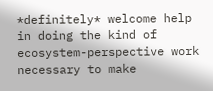*definitely* welcome help in doing the kind of
ecosystem-perspective work necessary to make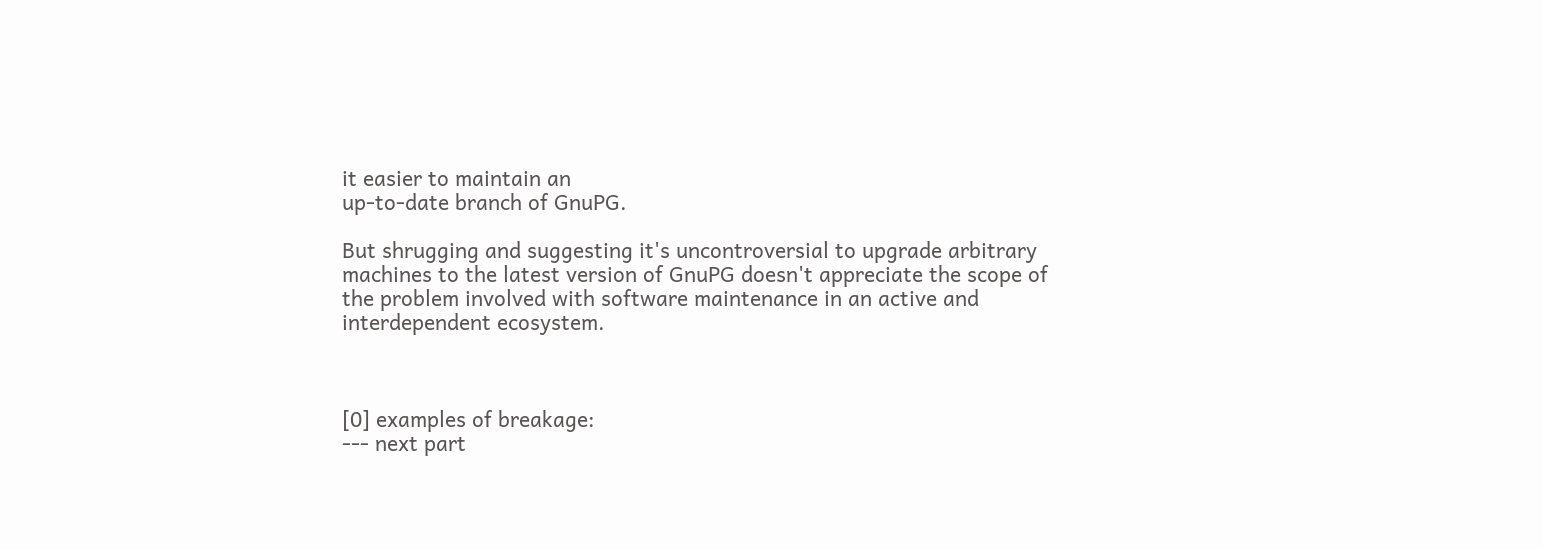it easier to maintain an
up-to-date branch of GnuPG.

But shrugging and suggesting it's uncontroversial to upgrade arbitrary
machines to the latest version of GnuPG doesn't appreciate the scope of
the problem involved with software maintenance in an active and
interdependent ecosystem.



[0] examples of breakage:
--- next part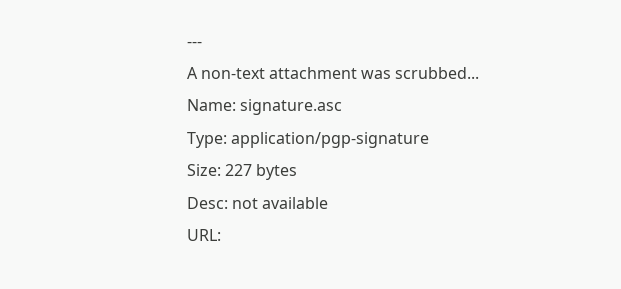---
A non-text attachment was scrubbed...
Name: signature.asc
Type: application/pgp-signature
Size: 227 bytes
Desc: not available
URL: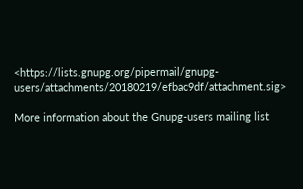<https://lists.gnupg.org/pipermail/gnupg-users/attachments/20180219/efbac9df/attachment.sig>

More information about the Gnupg-users mailing list